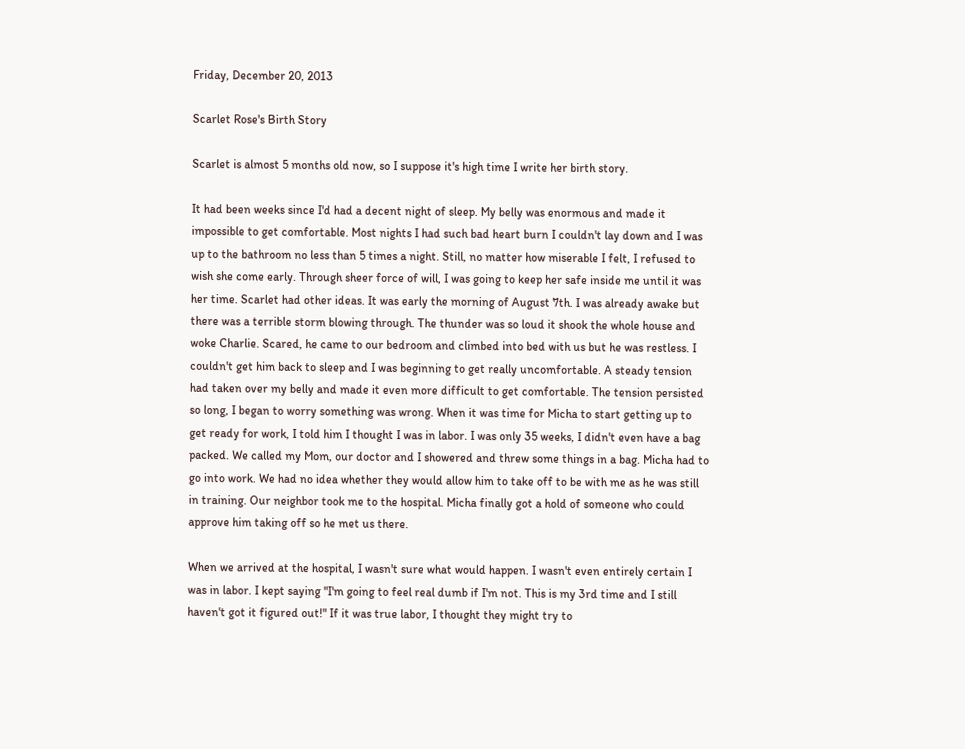Friday, December 20, 2013

Scarlet Rose's Birth Story

Scarlet is almost 5 months old now, so I suppose it's high time I write her birth story.

It had been weeks since I'd had a decent night of sleep. My belly was enormous and made it impossible to get comfortable. Most nights I had such bad heart burn I couldn't lay down and I was up to the bathroom no less than 5 times a night. Still, no matter how miserable I felt, I refused to wish she come early. Through sheer force of will, I was going to keep her safe inside me until it was her time. Scarlet had other ideas. It was early the morning of August 7th. I was already awake but there was a terrible storm blowing through. The thunder was so loud it shook the whole house and woke Charlie. Scared, he came to our bedroom and climbed into bed with us but he was restless. I couldn't get him back to sleep and I was beginning to get really uncomfortable. A steady tension had taken over my belly and made it even more difficult to get comfortable. The tension persisted so long, I began to worry something was wrong. When it was time for Micha to start getting up to get ready for work, I told him I thought I was in labor. I was only 35 weeks, I didn't even have a bag packed. We called my Mom, our doctor and I showered and threw some things in a bag. Micha had to go into work. We had no idea whether they would allow him to take off to be with me as he was still in training. Our neighbor took me to the hospital. Micha finally got a hold of someone who could approve him taking off so he met us there.

When we arrived at the hospital, I wasn't sure what would happen. I wasn't even entirely certain I was in labor. I kept saying "I'm going to feel real dumb if I'm not. This is my 3rd time and I still haven't got it figured out!" If it was true labor, I thought they might try to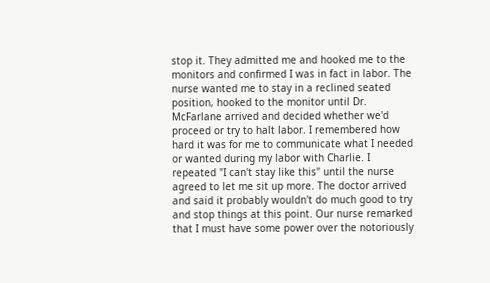stop it. They admitted me and hooked me to the monitors and confirmed I was in fact in labor. The nurse wanted me to stay in a reclined seated position, hooked to the monitor until Dr. McFarlane arrived and decided whether we'd proceed or try to halt labor. I remembered how hard it was for me to communicate what I needed or wanted during my labor with Charlie. I repeated "I can't stay like this" until the nurse agreed to let me sit up more. The doctor arrived and said it probably wouldn't do much good to try and stop things at this point. Our nurse remarked that I must have some power over the notoriously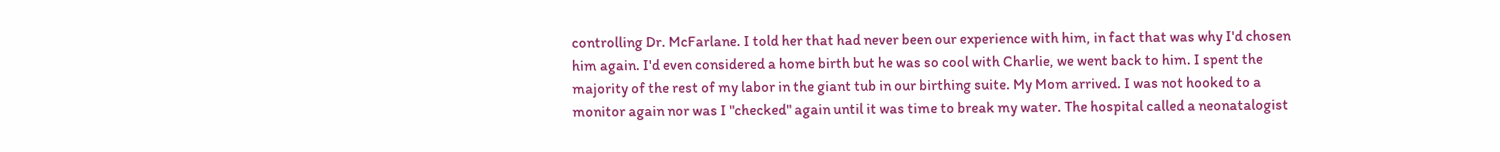controlling Dr. McFarlane. I told her that had never been our experience with him, in fact that was why I'd chosen him again. I'd even considered a home birth but he was so cool with Charlie, we went back to him. I spent the majority of the rest of my labor in the giant tub in our birthing suite. My Mom arrived. I was not hooked to a monitor again nor was I "checked" again until it was time to break my water. The hospital called a neonatalogist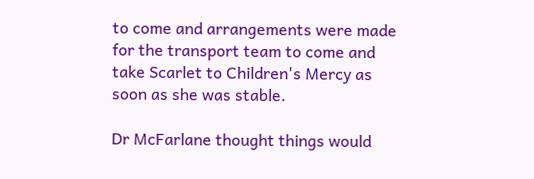to come and arrangements were made for the transport team to come and take Scarlet to Children's Mercy as soon as she was stable.

Dr McFarlane thought things would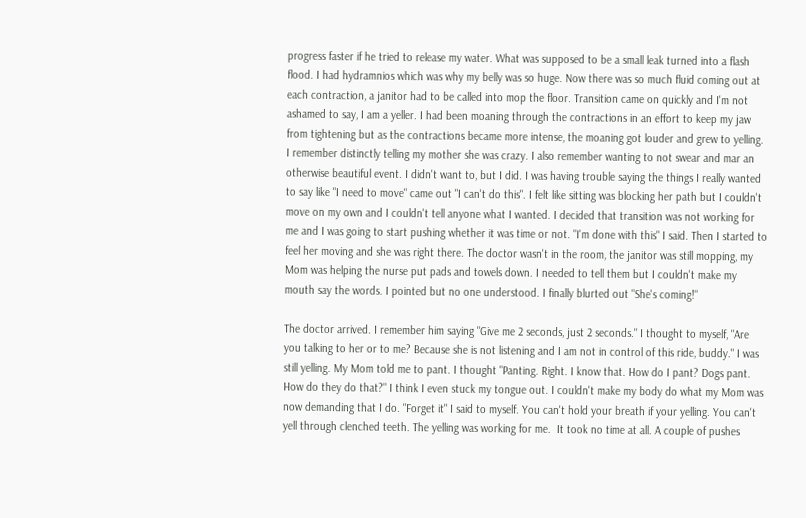progress faster if he tried to release my water. What was supposed to be a small leak turned into a flash flood. I had hydramnios which was why my belly was so huge. Now there was so much fluid coming out at each contraction, a janitor had to be called into mop the floor. Transition came on quickly and I'm not ashamed to say, I am a yeller. I had been moaning through the contractions in an effort to keep my jaw from tightening but as the contractions became more intense, the moaning got louder and grew to yelling. I remember distinctly telling my mother she was crazy. I also remember wanting to not swear and mar an otherwise beautiful event. I didn't want to, but I did. I was having trouble saying the things I really wanted to say like "I need to move" came out "I can't do this". I felt like sitting was blocking her path but I couldn't move on my own and I couldn't tell anyone what I wanted. I decided that transition was not working for me and I was going to start pushing whether it was time or not. "I'm done with this" I said. Then I started to feel her moving and she was right there. The doctor wasn't in the room, the janitor was still mopping, my Mom was helping the nurse put pads and towels down. I needed to tell them but I couldn't make my mouth say the words. I pointed but no one understood. I finally blurted out "She's coming!"

The doctor arrived. I remember him saying "Give me 2 seconds, just 2 seconds." I thought to myself, "Are you talking to her or to me? Because she is not listening and I am not in control of this ride, buddy." I was still yelling. My Mom told me to pant. I thought "Panting. Right. I know that. How do I pant? Dogs pant. How do they do that?" I think I even stuck my tongue out. I couldn't make my body do what my Mom was now demanding that I do. "Forget it" I said to myself. You can't hold your breath if your yelling. You can't yell through clenched teeth. The yelling was working for me.  It took no time at all. A couple of pushes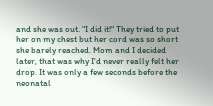and she was out. "I did it!" They tried to put her on my chest but her cord was so short she barely reached. Mom and I decided later, that was why I'd never really felt her drop. It was only a few seconds before the neonatal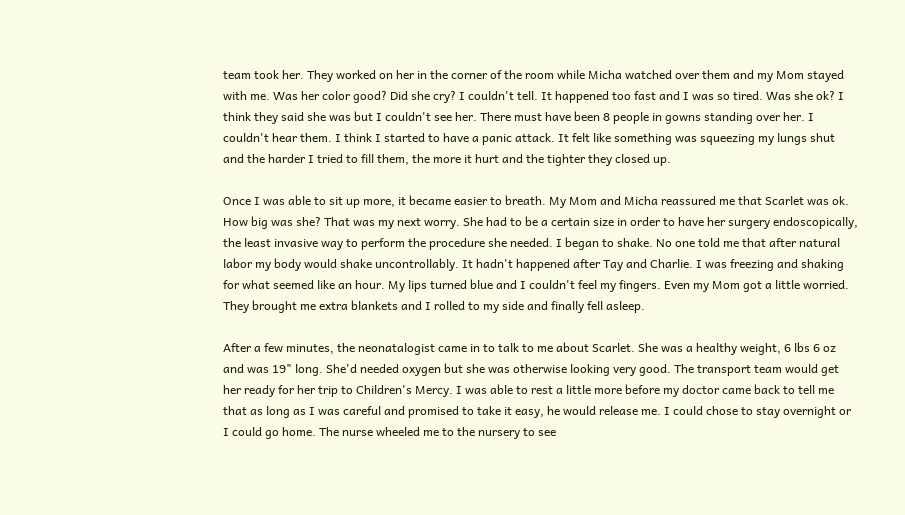team took her. They worked on her in the corner of the room while Micha watched over them and my Mom stayed with me. Was her color good? Did she cry? I couldn't tell. It happened too fast and I was so tired. Was she ok? I think they said she was but I couldn't see her. There must have been 8 people in gowns standing over her. I couldn't hear them. I think I started to have a panic attack. It felt like something was squeezing my lungs shut and the harder I tried to fill them, the more it hurt and the tighter they closed up.

Once I was able to sit up more, it became easier to breath. My Mom and Micha reassured me that Scarlet was ok. How big was she? That was my next worry. She had to be a certain size in order to have her surgery endoscopically, the least invasive way to perform the procedure she needed. I began to shake. No one told me that after natural labor my body would shake uncontrollably. It hadn't happened after Tay and Charlie. I was freezing and shaking for what seemed like an hour. My lips turned blue and I couldn't feel my fingers. Even my Mom got a little worried. They brought me extra blankets and I rolled to my side and finally fell asleep.

After a few minutes, the neonatalogist came in to talk to me about Scarlet. She was a healthy weight, 6 lbs 6 oz and was 19" long. She'd needed oxygen but she was otherwise looking very good. The transport team would get her ready for her trip to Children's Mercy. I was able to rest a little more before my doctor came back to tell me that as long as I was careful and promised to take it easy, he would release me. I could chose to stay overnight or I could go home. The nurse wheeled me to the nursery to see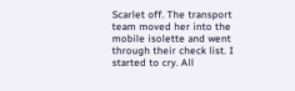Scarlet off. The transport team moved her into the mobile isolette and went through their check list. I started to cry. All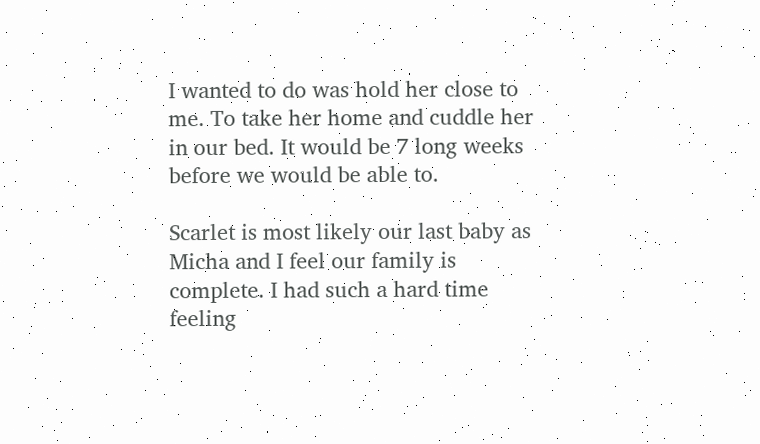I wanted to do was hold her close to me. To take her home and cuddle her in our bed. It would be 7 long weeks before we would be able to.

Scarlet is most likely our last baby as Micha and I feel our family is complete. I had such a hard time feeling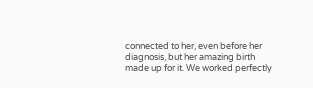connected to her, even before her diagnosis, but her amazing birth made up for it. We worked perfectly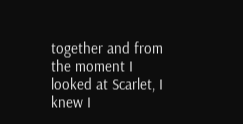together and from the moment I looked at Scarlet, I knew I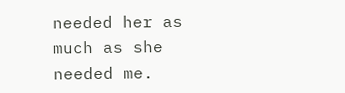needed her as much as she needed me.